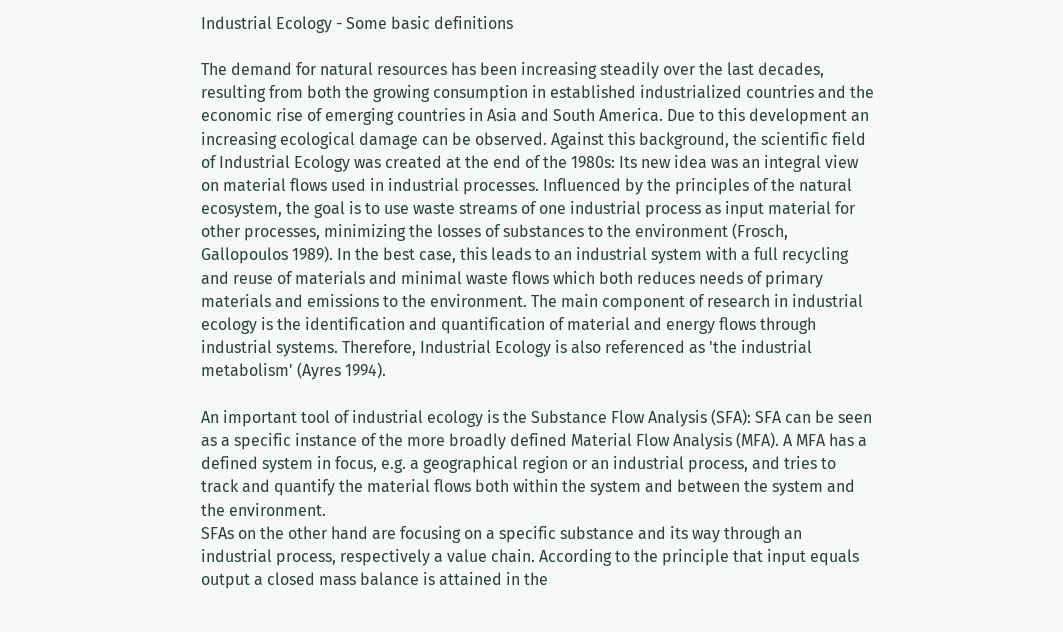Industrial Ecology - Some basic definitions

The demand for natural resources has been increasing steadily over the last decades, resulting from both the growing consumption in established industrialized countries and the economic rise of emerging countries in Asia and South America. Due to this development an increasing ecological damage can be observed. Against this background, the scientific field of Industrial Ecology was created at the end of the 1980s: Its new idea was an integral view on material flows used in industrial processes. Influenced by the principles of the natural ecosystem, the goal is to use waste streams of one industrial process as input material for other processes, minimizing the losses of substances to the environment (Frosch, Gallopoulos 1989). In the best case, this leads to an industrial system with a full recycling and reuse of materials and minimal waste flows which both reduces needs of primary materials and emissions to the environment. The main component of research in industrial ecology is the identification and quantification of material and energy flows through industrial systems. Therefore, Industrial Ecology is also referenced as 'the industrial metabolism' (Ayres 1994).

An important tool of industrial ecology is the Substance Flow Analysis (SFA): SFA can be seen as a specific instance of the more broadly defined Material Flow Analysis (MFA). A MFA has a defined system in focus, e.g. a geographical region or an industrial process, and tries to track and quantify the material flows both within the system and between the system and the environment.
SFAs on the other hand are focusing on a specific substance and its way through an industrial process, respectively a value chain. According to the principle that input equals output a closed mass balance is attained in the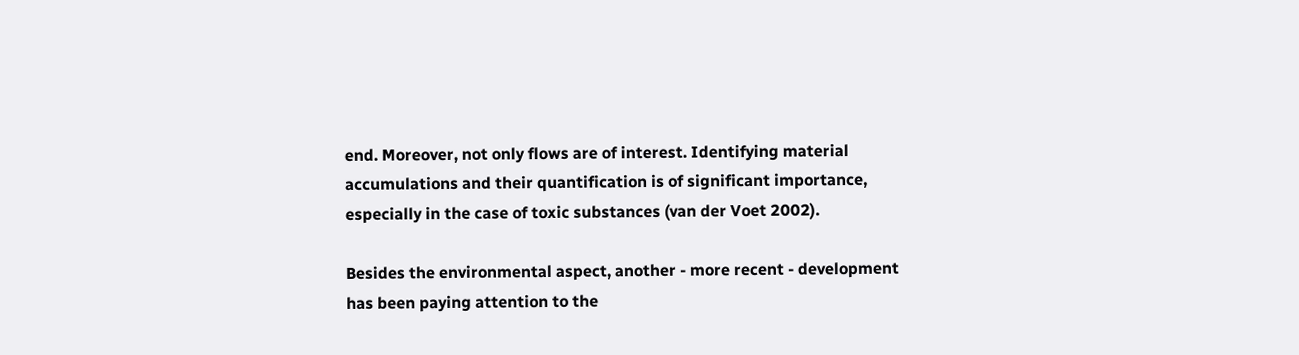end. Moreover, not only flows are of interest. Identifying material accumulations and their quantification is of significant importance, especially in the case of toxic substances (van der Voet 2002).

Besides the environmental aspect, another - more recent - development has been paying attention to the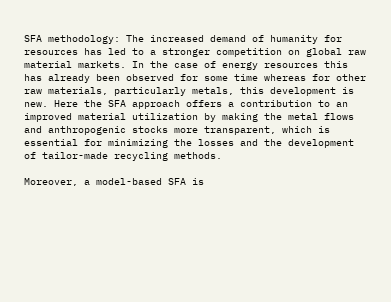SFA methodology: The increased demand of humanity for resources has led to a stronger competition on global raw material markets. In the case of energy resources this has already been observed for some time whereas for other raw materials, particularly metals, this development is new. Here the SFA approach offers a contribution to an improved material utilization by making the metal flows and anthropogenic stocks more transparent, which is essential for minimizing the losses and the development of tailor-made recycling methods.

Moreover, a model-based SFA is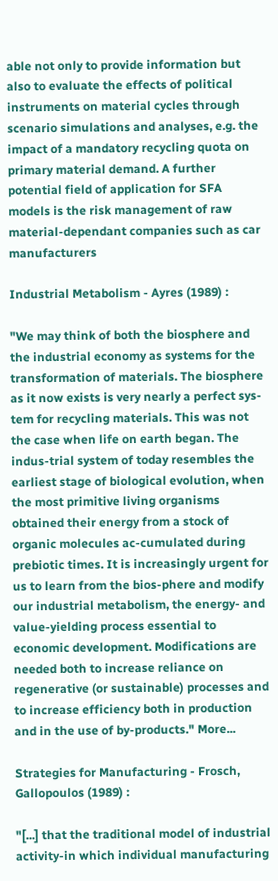able not only to provide information but also to evaluate the effects of political instruments on material cycles through scenario simulations and analyses, e.g. the impact of a mandatory recycling quota on primary material demand. A further potential field of application for SFA models is the risk management of raw material-dependant companies such as car manufacturers

Industrial Metabolism - Ayres (1989) :

"We may think of both the biosphere and the industrial economy as systems for the transformation of materials. The biosphere as it now exists is very nearly a perfect sys-tem for recycling materials. This was not the case when life on earth began. The indus-trial system of today resembles the earliest stage of biological evolution, when the most primitive living organisms obtained their energy from a stock of organic molecules ac-cumulated during prebiotic times. It is increasingly urgent for us to learn from the bios-phere and modify our industrial metabolism, the energy- and value-yielding process essential to economic development. Modifications are needed both to increase reliance on regenerative (or sustainable) processes and to increase efficiency both in production and in the use of by-products." More...

Strategies for Manufacturing - Frosch, Gallopoulos (1989) :

"[...] that the traditional model of industrial activity-in which individual manufacturing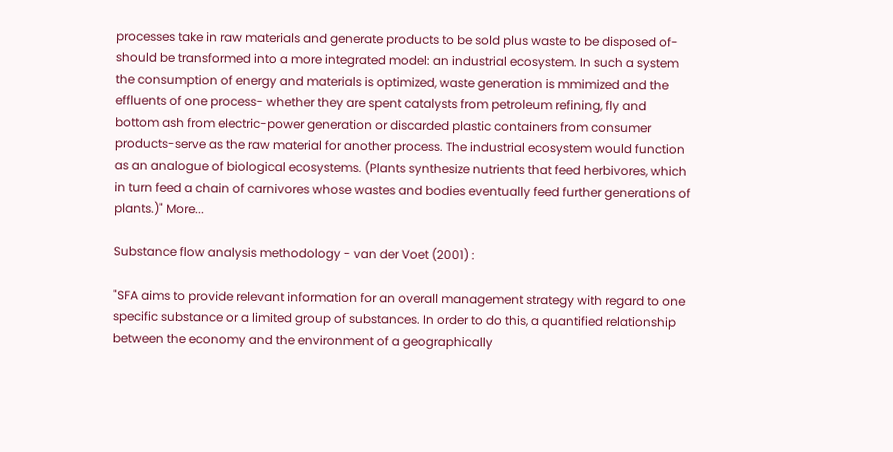processes take in raw materials and generate products to be sold plus waste to be disposed of-should be transformed into a more integrated model: an industrial ecosystem. In such a system the consumption of energy and materials is optimized, waste generation is mmimized and the effluents of one process- whether they are spent catalysts from petroleum refining, fly and bottom ash from electric-power generation or discarded plastic containers from consumer products-serve as the raw material for another process. The industrial ecosystem would function as an analogue of biological ecosystems. (Plants synthesize nutrients that feed herbivores, which in turn feed a chain of carnivores whose wastes and bodies eventually feed further generations of plants.)" More...

Substance flow analysis methodology - van der Voet (2001) :

"SFA aims to provide relevant information for an overall management strategy with regard to one specific substance or a limited group of substances. In order to do this, a quantified relationship between the economy and the environment of a geographically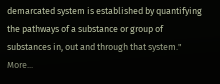demarcated system is established by quantifying the pathways of a substance or group of substances in, out and through that system." More...